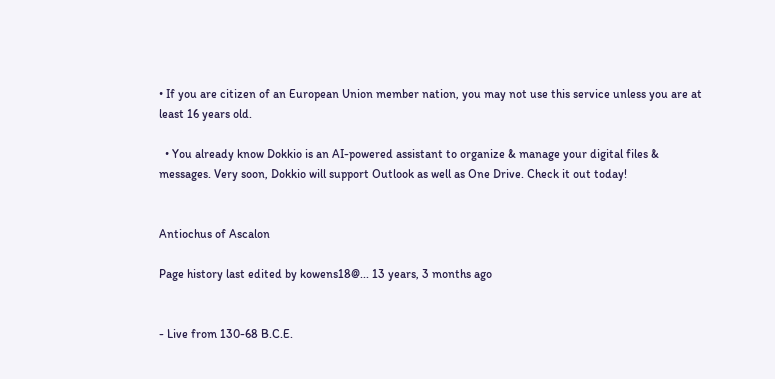• If you are citizen of an European Union member nation, you may not use this service unless you are at least 16 years old.

  • You already know Dokkio is an AI-powered assistant to organize & manage your digital files & messages. Very soon, Dokkio will support Outlook as well as One Drive. Check it out today!


Antiochus of Ascalon

Page history last edited by kowens18@... 13 years, 3 months ago


- Live from 130-68 B.C.E.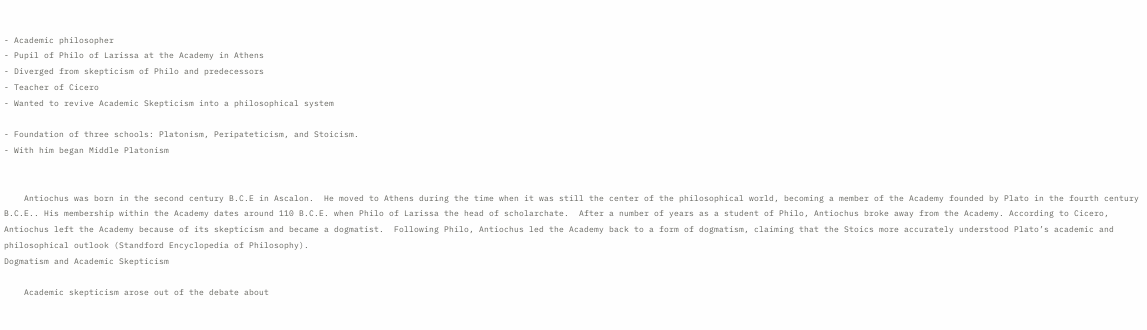- Academic philosopher
- Pupil of Philo of Larissa at the Academy in Athens
- Diverged from skepticism of Philo and predecessors
- Teacher of Cicero
- Wanted to revive Academic Skepticism into a philosophical system

- Foundation of three schools: Platonism, Peripateticism, and Stoicism.
- With him began Middle Platonism


    Antiochus was born in the second century B.C.E in Ascalon.  He moved to Athens during the time when it was still the center of the philosophical world, becoming a member of the Academy founded by Plato in the fourth century B.C.E.. His membership within the Academy dates around 110 B.C.E. when Philo of Larissa the head of scholarchate.  After a number of years as a student of Philo, Antiochus broke away from the Academy. According to Cicero, Antiochus left the Academy because of its skepticism and became a dogmatist.  Following Philo, Antiochus led the Academy back to a form of dogmatism, claiming that the Stoics more accurately understood Plato’s academic and philosophical outlook (Standford Encyclopedia of Philosophy).
Dogmatism and Academic Skepticism

    Academic skepticism arose out of the debate about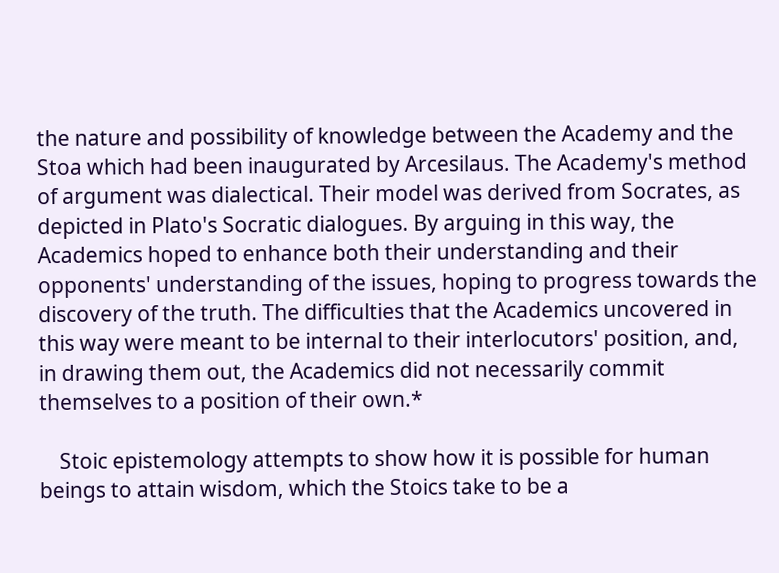the nature and possibility of knowledge between the Academy and the Stoa which had been inaugurated by Arcesilaus. The Academy's method of argument was dialectical. Their model was derived from Socrates, as depicted in Plato's Socratic dialogues. By arguing in this way, the Academics hoped to enhance both their understanding and their opponents' understanding of the issues, hoping to progress towards the discovery of the truth. The difficulties that the Academics uncovered in this way were meant to be internal to their interlocutors' position, and, in drawing them out, the Academics did not necessarily commit themselves to a position of their own.*

    Stoic epistemology attempts to show how it is possible for human beings to attain wisdom, which the Stoics take to be a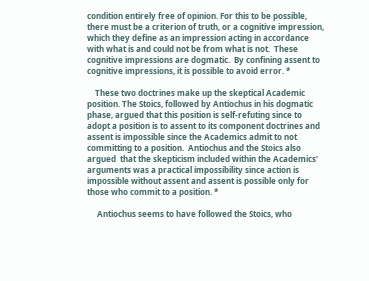condition entirely free of opinion. For this to be possible, there must be a criterion of truth, or a cognitive impression, which they define as an impression acting in accordance with what is and could not be from what is not.  These cognitive impressions are dogmatic.  By confining assent to cognitive impressions, it is possible to avoid error. *

    These two doctrines make up the skeptical Academic position. The Stoics, followed by Antiochus in his dogmatic phase, argued that this position is self-refuting since to adopt a position is to assent to its component doctrines and assent is impossible since the Academics admit to not committing to a position.  Antiochus and the Stoics also argued  that the skepticism included within the Academics' arguments was a practical impossibility since action is impossible without assent and assent is possible only for those who commit to a position. *

     Antiochus seems to have followed the Stoics, who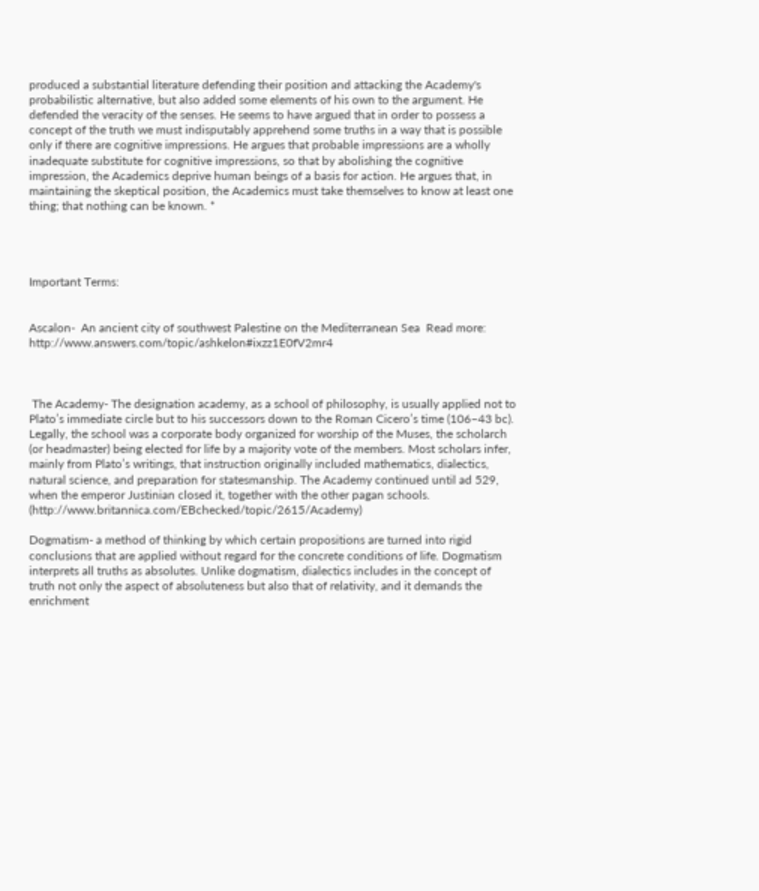produced a substantial literature defending their position and attacking the Academy's probabilistic alternative, but also added some elements of his own to the argument. He defended the veracity of the senses. He seems to have argued that in order to possess a concept of the truth we must indisputably apprehend some truths in a way that is possible only if there are cognitive impressions. He argues that probable impressions are a wholly inadequate substitute for cognitive impressions, so that by abolishing the cognitive impression, the Academics deprive human beings of a basis for action. He argues that, in maintaining the skeptical position, the Academics must take themselves to know at least one thing; that nothing can be known. *




Important Terms:


Ascalon-  An ancient city of southwest Palestine on the Mediterranean Sea  Read more: http://www.answers.com/topic/ashkelon#ixzz1E0fV2mr4



 The Academy- The designation academy, as a school of philosophy, is usually applied not to Plato’s immediate circle but to his successors down to the Roman Cicero’s time (106–43 bc). Legally, the school was a corporate body organized for worship of the Muses, the scholarch (or headmaster) being elected for life by a majority vote of the members. Most scholars infer, mainly from Plato’s writings, that instruction originally included mathematics, dialectics, natural science, and preparation for statesmanship. The Academy continued until ad 529, when the emperor Justinian closed it, together with the other pagan schools. (http://www.britannica.com/EBchecked/topic/2615/Academy)

Dogmatism- a method of thinking by which certain propositions are turned into rigid conclusions that are applied without regard for the concrete conditions of life. Dogmatism interprets all truths as absolutes. Unlike dogmatism, dialectics includes in the concept of truth not only the aspect of absoluteness but also that of relativity, and it demands the enrichment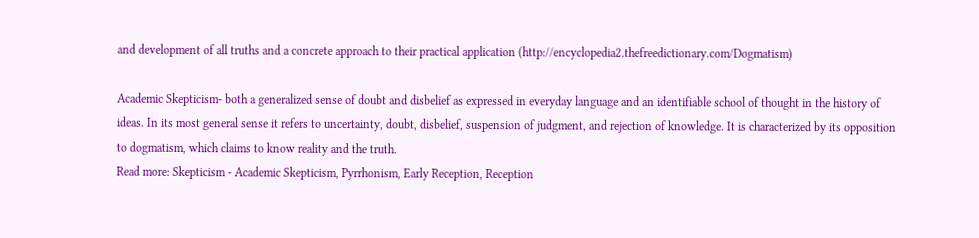and development of all truths and a concrete approach to their practical application (http://encyclopedia2.thefreedictionary.com/Dogmatism)

Academic Skepticism- both a generalized sense of doubt and disbelief as expressed in everyday language and an identifiable school of thought in the history of ideas. In its most general sense it refers to uncertainty, doubt, disbelief, suspension of judgment, and rejection of knowledge. It is characterized by its opposition to dogmatism, which claims to know reality and the truth.
Read more: Skepticism - Academic Skepticism, Pyrrhonism, Early Reception, Reception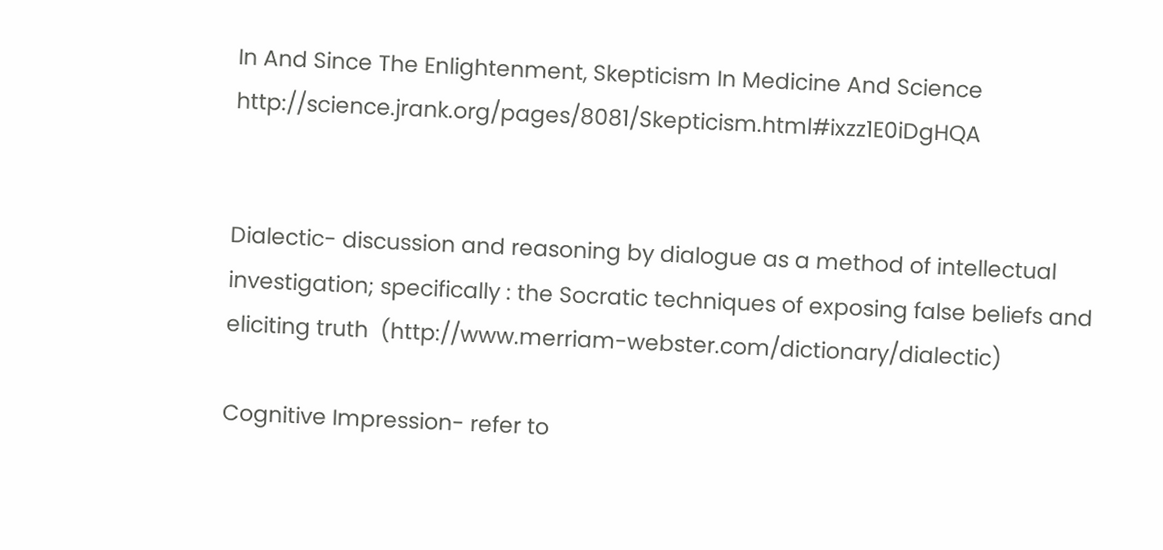In And Since The Enlightenment, Skepticism In Medicine And Science http://science.jrank.org/pages/8081/Skepticism.html#ixzz1E0iDgHQA


Dialectic- discussion and reasoning by dialogue as a method of intellectual investigation; specifically : the Socratic techniques of exposing false beliefs and eliciting truth  (http://www.merriam-webster.com/dictionary/dialectic)

Cognitive Impression- refer to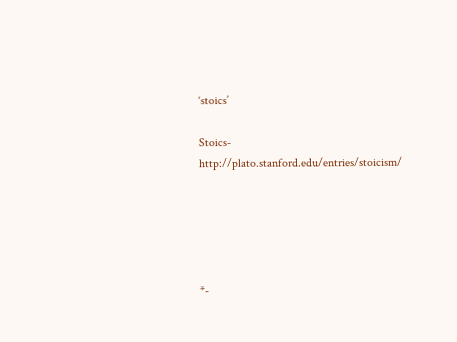‘stoics’

Stoics- http://plato.stanford.edu/entries/stoicism/





*-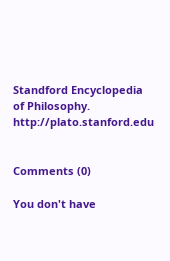Standford Encyclopedia of Philosophy. http://plato.stanford.edu


Comments (0)

You don't have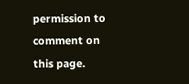permission to comment on this page.